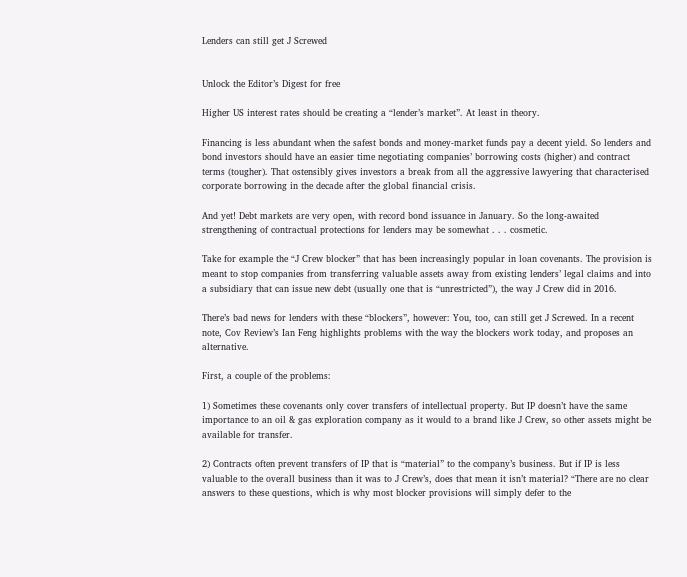Lenders can still get J Screwed


Unlock the Editor’s Digest for free

Higher US interest rates should be creating a “lender’s market”. At least in theory.

Financing is less abundant when the safest bonds and money-market funds pay a decent yield. So lenders and bond investors should have an easier time negotiating companies’ borrowing costs (higher) and contract terms (tougher). That ostensibly gives investors a break from all the aggressive lawyering that characterised corporate borrowing in the decade after the global financial crisis.

And yet! Debt markets are very open, with record bond issuance in January. So the long-awaited strengthening of contractual protections for lenders may be somewhat . . . cosmetic.

Take for example the “J Crew blocker” that has been increasingly popular in loan covenants. The provision is meant to stop companies from transferring valuable assets away from existing lenders’ legal claims and into a subsidiary that can issue new debt (usually one that is “unrestricted”), the way J Crew did in 2016.

There’s bad news for lenders with these “blockers”, however: You, too, can still get J Screwed. In a recent note, Cov Review’s Ian Feng highlights problems with the way the blockers work today, and proposes an alternative.

First, a couple of the problems:

1) Sometimes these covenants only cover transfers of intellectual property. But IP doesn’t have the same importance to an oil & gas exploration company as it would to a brand like J Crew, so other assets might be available for transfer.

2) Contracts often prevent transfers of IP that is “material” to the company’s business. But if IP is less valuable to the overall business than it was to J Crew’s, does that mean it isn’t material? “There are no clear answers to these questions, which is why most blocker provisions will simply defer to the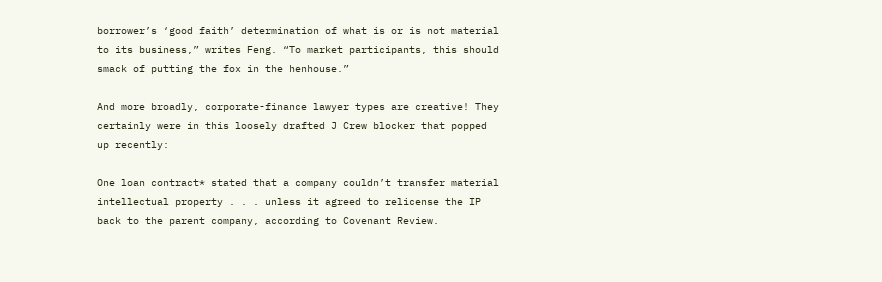borrower’s ‘good faith’ determination of what is or is not material to its business,” writes Feng. “To market participants, this should smack of putting the fox in the henhouse.”

And more broadly, corporate-finance lawyer types are creative! They certainly were in this loosely drafted J Crew blocker that popped up recently:

One loan contract* stated that a company couldn’t transfer material intellectual property . . . unless it agreed to relicense the IP back to the parent company, according to Covenant Review.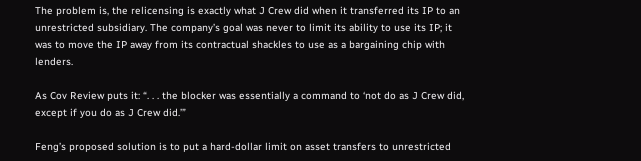The problem is, the relicensing is exactly what J Crew did when it transferred its IP to an unrestricted subsidiary. The company’s goal was never to limit its ability to use its IP; it was to move the IP away from its contractual shackles to use as a bargaining chip with lenders.

As Cov Review puts it: “. . . the blocker was essentially a command to ‘not do as J Crew did, except if you do as J Crew did.’”

Feng’s proposed solution is to put a hard-dollar limit on asset transfers to unrestricted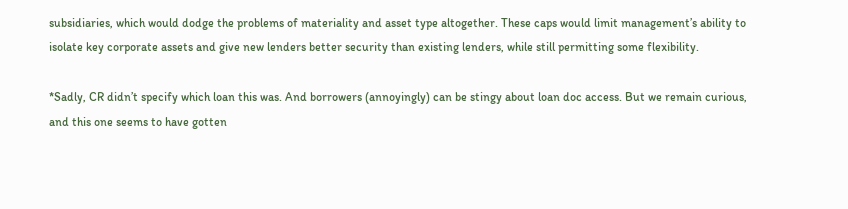subsidiaries, which would dodge the problems of materiality and asset type altogether. These caps would limit management’s ability to isolate key corporate assets and give new lenders better security than existing lenders, while still permitting some flexibility.

*Sadly, CR didn’t specify which loan this was. And borrowers (annoyingly) can be stingy about loan doc access. But we remain curious, and this one seems to have gotten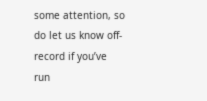some attention, so do let us know off-record if you’ve run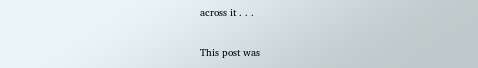across it . . .

This post was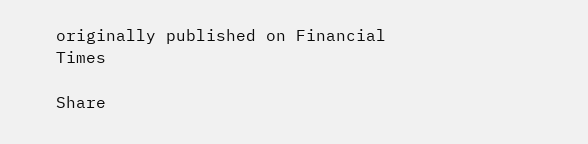originally published on Financial Times

Share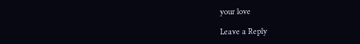your love

Leave a Reply